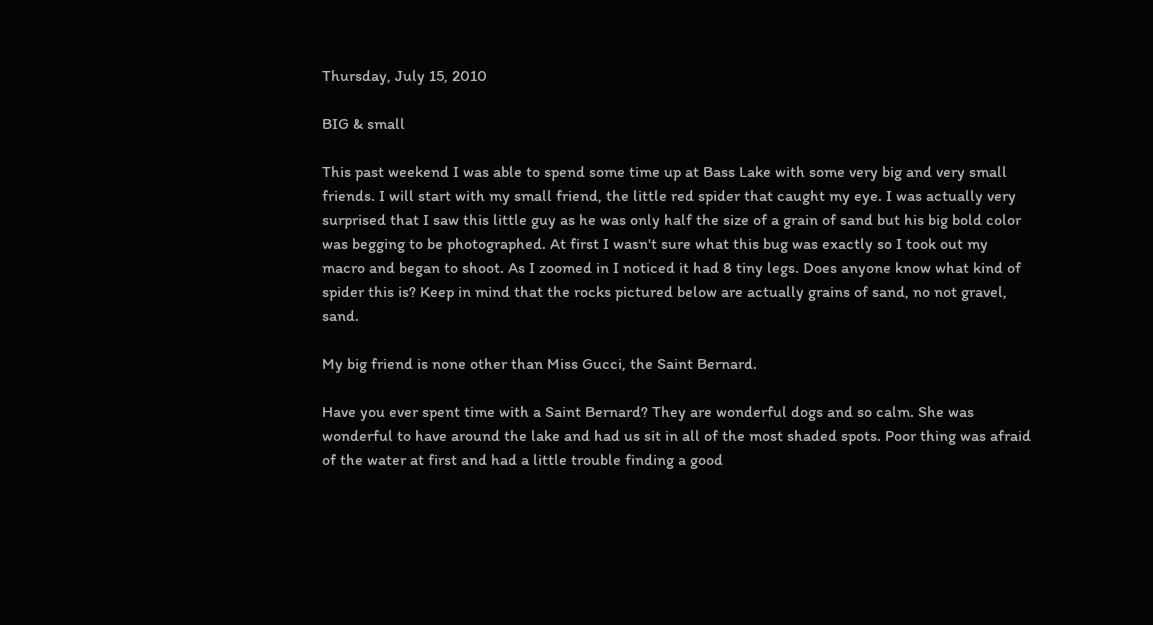Thursday, July 15, 2010

BIG & small

This past weekend I was able to spend some time up at Bass Lake with some very big and very small friends. I will start with my small friend, the little red spider that caught my eye. I was actually very surprised that I saw this little guy as he was only half the size of a grain of sand but his big bold color was begging to be photographed. At first I wasn't sure what this bug was exactly so I took out my macro and began to shoot. As I zoomed in I noticed it had 8 tiny legs. Does anyone know what kind of spider this is? Keep in mind that the rocks pictured below are actually grains of sand, no not gravel, sand.

My big friend is none other than Miss Gucci, the Saint Bernard.

Have you ever spent time with a Saint Bernard? They are wonderful dogs and so calm. She was wonderful to have around the lake and had us sit in all of the most shaded spots. Poor thing was afraid of the water at first and had a little trouble finding a good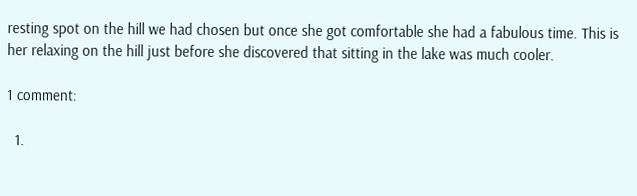resting spot on the hill we had chosen but once she got comfortable she had a fabulous time. This is her relaxing on the hill just before she discovered that sitting in the lake was much cooler.

1 comment:

  1.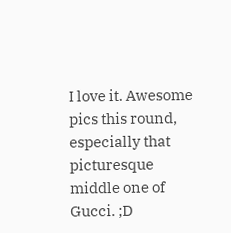I love it. Awesome pics this round, especially that picturesque middle one of Gucci. ;D